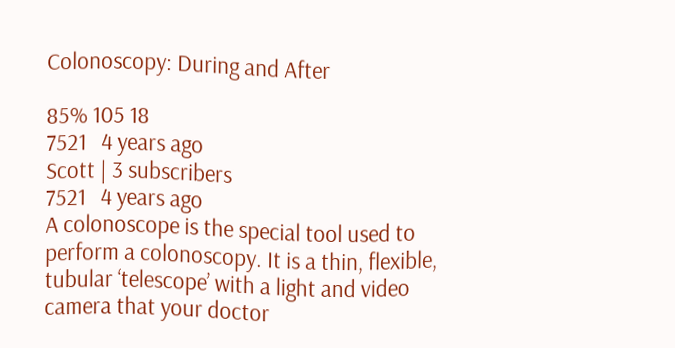Colonoscopy: During and After

85% 105 18
7521   4 years ago
Scott | 3 subscribers
7521   4 years ago
A colonoscope is the special tool used to perform a colonoscopy. It is a thin, flexible, tubular ‘telescope’ with a light and video camera that your doctor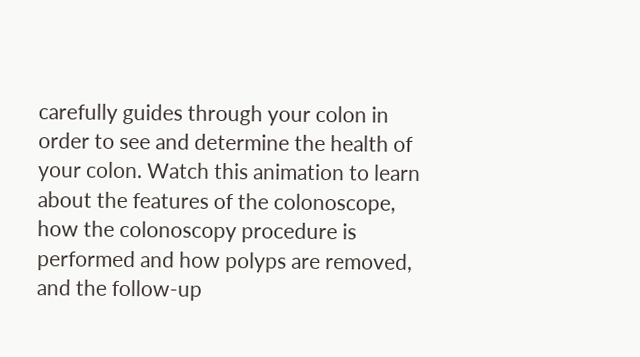carefully guides through your colon in order to see and determine the health of your colon. Watch this animation to learn about the features of the colonoscope, how the colonoscopy procedure is performed and how polyps are removed, and the follow-up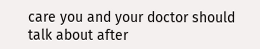care you and your doctor should talk about after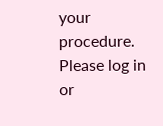your procedure.
Please log in or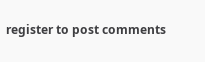register to post comments